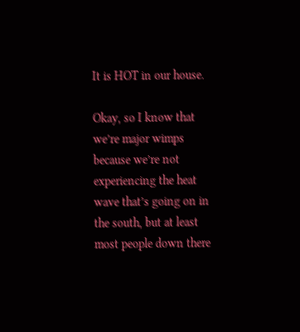It is HOT in our house.

Okay, so I know that we’re major wimps because we’re not experiencing the heat wave that’s going on in the south, but at least most people down there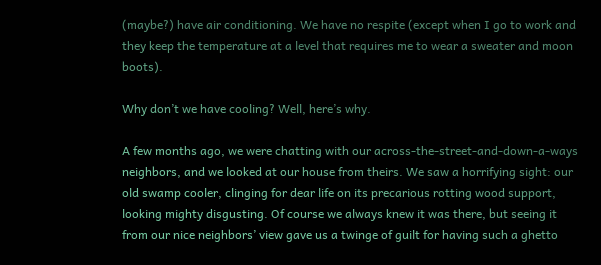(maybe?) have air conditioning. We have no respite (except when I go to work and they keep the temperature at a level that requires me to wear a sweater and moon boots).

Why don’t we have cooling? Well, here’s why.

A few months ago, we were chatting with our across-the-street-and-down-a-ways neighbors, and we looked at our house from theirs. We saw a horrifying sight: our old swamp cooler, clinging for dear life on its precarious rotting wood support, looking mighty disgusting. Of course we always knew it was there, but seeing it from our nice neighbors’ view gave us a twinge of guilt for having such a ghetto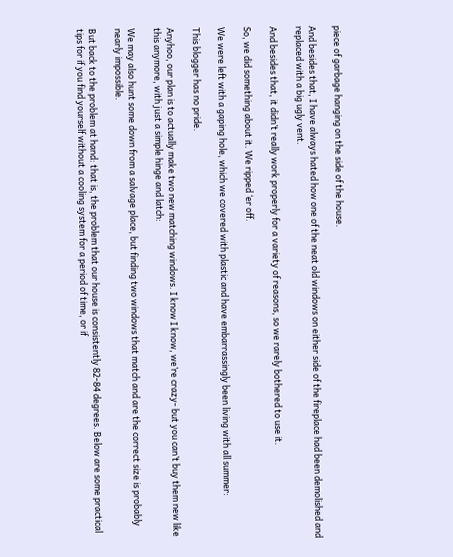piece of garbage hanging on the side of the house.

And besides that, I have always hated how one of the neat old windows on either side of the fireplace had been demolished and replaced with a big ugly vent.

And besides that, it didn’t really work properly for a variety of reasons, so we rarely bothered to use it.

So, we did something about it. We ripped ‘er off.

We were left with a gaping hole, which we covered with plastic and have embarrassingly been living with all summer:

This blogger has no pride.

Anyhoo, our plan is to actually make two new matching windows. I know I know, we’re crazy- but you can’t buy them new like this anymore, with just a simple hinge and latch:

We may also hunt some down from a salvage place, but finding two windows that match and are the correct size is probably nearly impossible.

But back to the problem at hand: that is, the problem that our house is consistently 82-84 degrees. Below are some practical tips for if you find yourself without a cooling system for a period of time, or if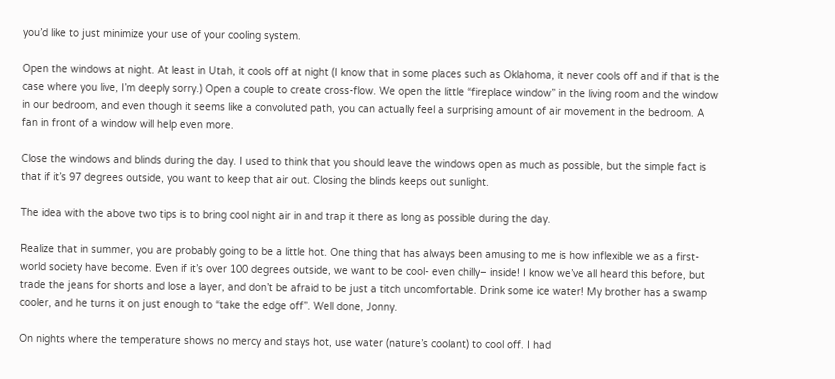you’d like to just minimize your use of your cooling system.

Open the windows at night. At least in Utah, it cools off at night (I know that in some places such as Oklahoma, it never cools off and if that is the case where you live, I’m deeply sorry.) Open a couple to create cross-flow. We open the little “fireplace window” in the living room and the window in our bedroom, and even though it seems like a convoluted path, you can actually feel a surprising amount of air movement in the bedroom. A fan in front of a window will help even more.

Close the windows and blinds during the day. I used to think that you should leave the windows open as much as possible, but the simple fact is that if it’s 97 degrees outside, you want to keep that air out. Closing the blinds keeps out sunlight.

The idea with the above two tips is to bring cool night air in and trap it there as long as possible during the day.

Realize that in summer, you are probably going to be a little hot. One thing that has always been amusing to me is how inflexible we as a first-world society have become. Even if it’s over 100 degrees outside, we want to be cool- even chilly– inside! I know we’ve all heard this before, but trade the jeans for shorts and lose a layer, and don’t be afraid to be just a titch uncomfortable. Drink some ice water! My brother has a swamp cooler, and he turns it on just enough to “take the edge off”. Well done, Jonny.

On nights where the temperature shows no mercy and stays hot, use water (nature’s coolant) to cool off. I had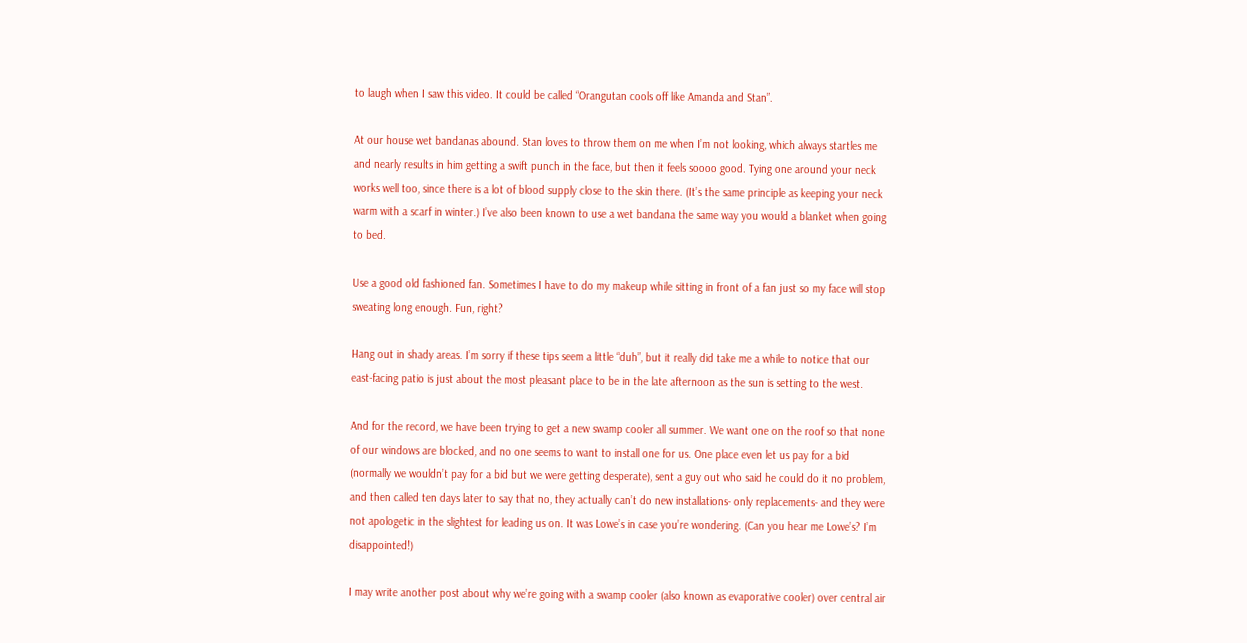to laugh when I saw this video. It could be called “Orangutan cools off like Amanda and Stan”.

At our house wet bandanas abound. Stan loves to throw them on me when I’m not looking, which always startles me and nearly results in him getting a swift punch in the face, but then it feels soooo good. Tying one around your neck works well too, since there is a lot of blood supply close to the skin there. (It’s the same principle as keeping your neck warm with a scarf in winter.) I’ve also been known to use a wet bandana the same way you would a blanket when going to bed.

Use a good old fashioned fan. Sometimes I have to do my makeup while sitting in front of a fan just so my face will stop sweating long enough. Fun, right?

Hang out in shady areas. I’m sorry if these tips seem a little “duh”, but it really did take me a while to notice that our east-facing patio is just about the most pleasant place to be in the late afternoon as the sun is setting to the west.

And for the record, we have been trying to get a new swamp cooler all summer. We want one on the roof so that none of our windows are blocked, and no one seems to want to install one for us. One place even let us pay for a bid (normally we wouldn’t pay for a bid but we were getting desperate), sent a guy out who said he could do it no problem, and then called ten days later to say that no, they actually can’t do new installations- only replacements- and they were not apologetic in the slightest for leading us on. It was Lowe’s in case you’re wondering. (Can you hear me Lowe’s? I’m disappointed!)

I may write another post about why we’re going with a swamp cooler (also known as evaporative cooler) over central air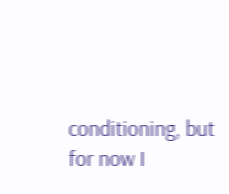conditioning, but for now I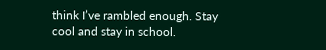think I’ve rambled enough. Stay cool and stay in school.